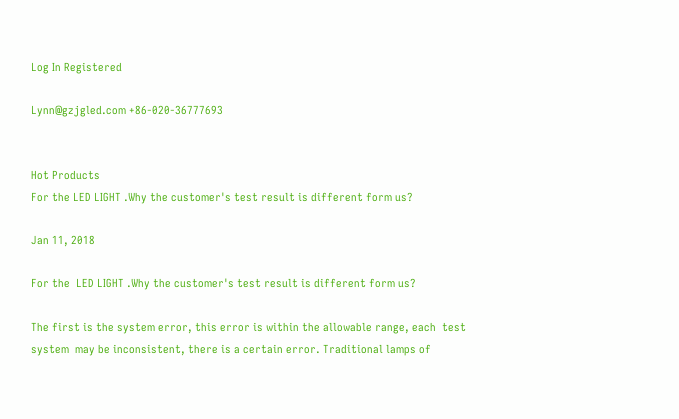Log In Registered

Lynn@gzjgled.com +86-020-36777693


Hot Products
For the LED LIGHT .Why the customer's test result is different form us?

Jan 11, 2018

For the  LED LIGHT .Why the customer's test result is different form us?

The first is the system error, this error is within the allowable range, each  test system  may be inconsistent, there is a certain error. Traditional lamps of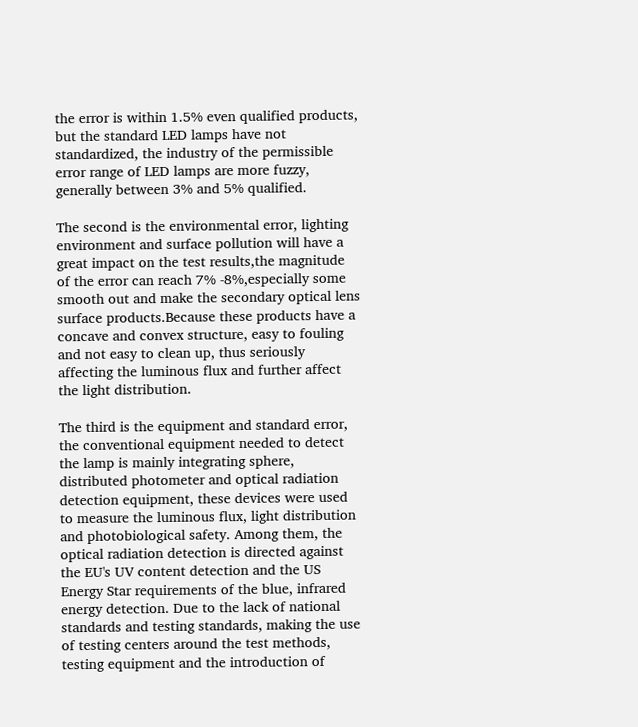the error is within 1.5% even qualified products, but the standard LED lamps have not standardized, the industry of the permissible error range of LED lamps are more fuzzy, generally between 3% and 5% qualified.

The second is the environmental error, lighting environment and surface pollution will have a great impact on the test results,the magnitude of the error can reach 7% -8%,especially some smooth out and make the secondary optical lens surface products.Because these products have a concave and convex structure, easy to fouling and not easy to clean up, thus seriously affecting the luminous flux and further affect the light distribution.

The third is the equipment and standard error, the conventional equipment needed to detect the lamp is mainly integrating sphere, distributed photometer and optical radiation detection equipment, these devices were used to measure the luminous flux, light distribution and photobiological safety. Among them, the optical radiation detection is directed against the EU's UV content detection and the US Energy Star requirements of the blue, infrared energy detection. Due to the lack of national standards and testing standards, making the use of testing centers around the test methods, testing equipment and the introduction of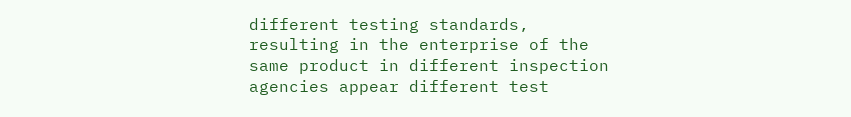different testing standards, resulting in the enterprise of the same product in different inspection agencies appear different test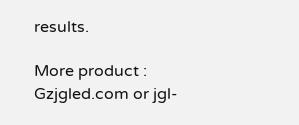results.

More product : Gzjgled.com or jgl-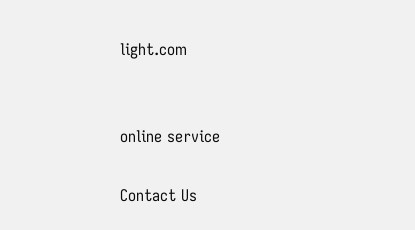light.com


online service

Contact Us